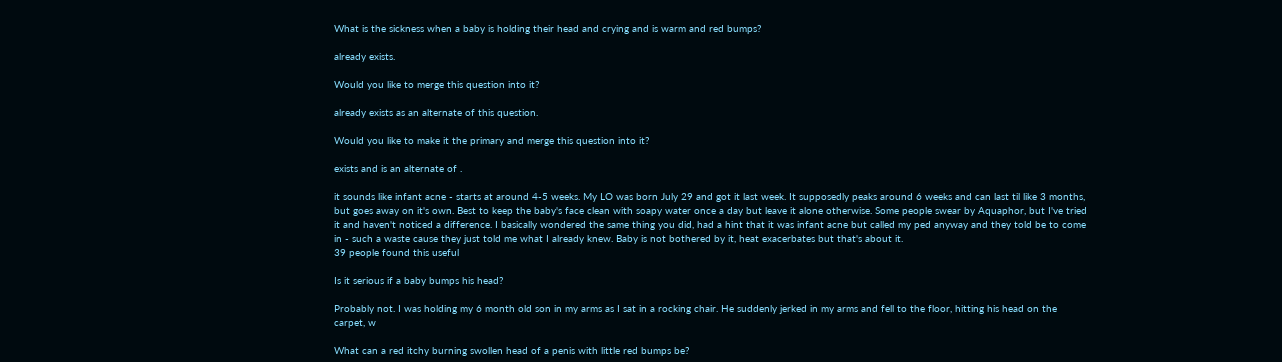What is the sickness when a baby is holding their head and crying and is warm and red bumps?

already exists.

Would you like to merge this question into it?

already exists as an alternate of this question.

Would you like to make it the primary and merge this question into it?

exists and is an alternate of .

it sounds like infant acne - starts at around 4-5 weeks. My LO was born July 29 and got it last week. It supposedly peaks around 6 weeks and can last til like 3 months, but goes away on it's own. Best to keep the baby's face clean with soapy water once a day but leave it alone otherwise. Some people swear by Aquaphor, but I've tried it and haven't noticed a difference. I basically wondered the same thing you did, had a hint that it was infant acne but called my ped anyway and they told be to come in - such a waste cause they just told me what I already knew. Baby is not bothered by it, heat exacerbates but that's about it.
39 people found this useful

Is it serious if a baby bumps his head?

Probably not. I was holding my 6 month old son in my arms as I sat in a rocking chair. He suddenly jerked in my arms and fell to the floor, hitting his head on the carpet, w

What can a red itchy burning swollen head of a penis with little red bumps be?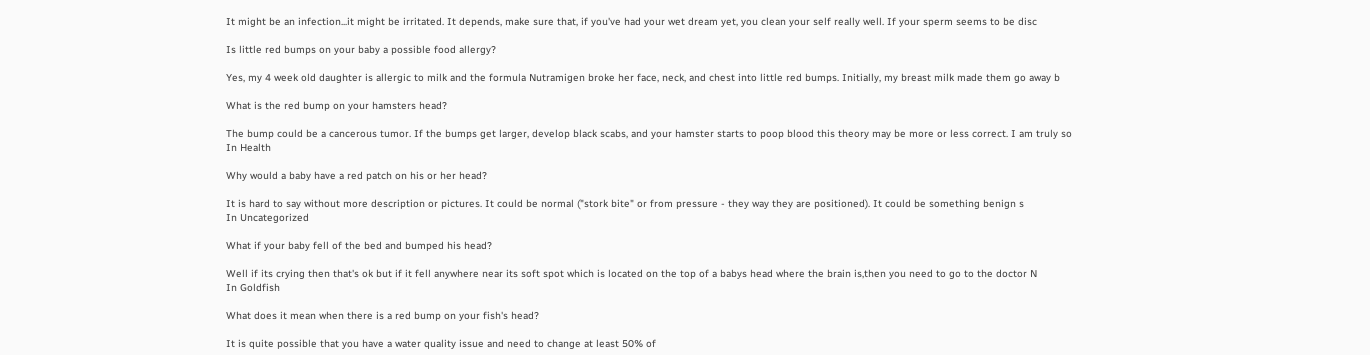It might be an infection...it might be irritated. It depends, make sure that, if you've had your wet dream yet, you clean your self really well. If your sperm seems to be disc

Is little red bumps on your baby a possible food allergy?

Yes, my 4 week old daughter is allergic to milk and the formula Nutramigen broke her face, neck, and chest into little red bumps. Initially, my breast milk made them go away b

What is the red bump on your hamsters head?

The bump could be a cancerous tumor. If the bumps get larger, develop black scabs, and your hamster starts to poop blood this theory may be more or less correct. I am truly so
In Health

Why would a baby have a red patch on his or her head?

It is hard to say without more description or pictures. It could be normal ("stork bite" or from pressure - they way they are positioned). It could be something benign s
In Uncategorized

What if your baby fell of the bed and bumped his head?

Well if its crying then that's ok but if it fell anywhere near its soft spot which is located on the top of a babys head where the brain is,then you need to go to the doctor N
In Goldfish

What does it mean when there is a red bump on your fish's head?

It is quite possible that you have a water quality issue and need to change at least 50% of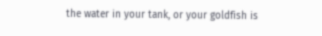the water in your tank, or your goldfish is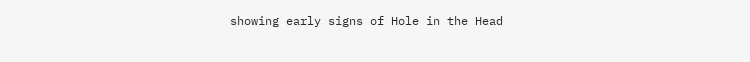showing early signs of Hole in the Head